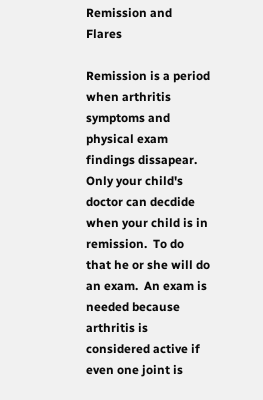Remission and Flares

Remission is a period when arthritis symptoms and physical exam findings dissapear.  Only your child's doctor can decdide when your child is in remission.  To do that he or she will do an exam.  An exam is needed because arthritis is considered active if even one joint is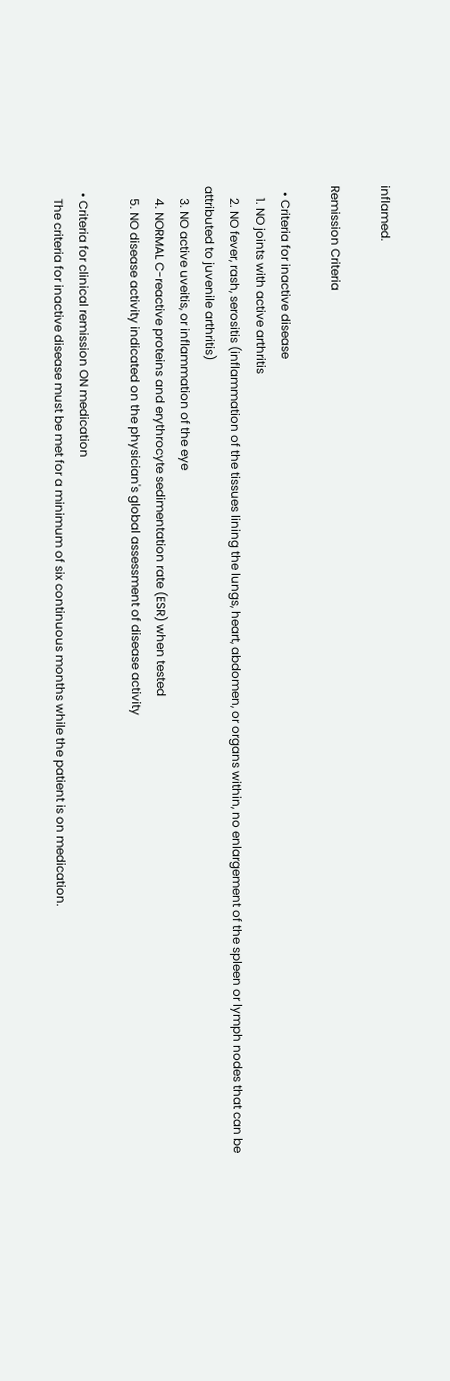inflamed.

Remission Criteria

  • Criteria for inactive disease
    1. NO joints with active arthritis
    2. NO fever, rash, serositis (inflammation of the tissues lining the lungs, heart, abdomen, or organs within, no enlargement of the spleen or lymph nodes that can be attributed to juvenile arthritis)
    3. NO active uveitis, or inflammation of the eye
    4. NORMAL C-reactive proteins and erythrocyte sedimentation rate (ESR) when tested
    5. NO disease activity indicated on the physician's global assessment of disease activity

  • Criteria for clinical remission ON medication
    The criteria for inactive disease must be met for a minimum of six continuous months while the patient is on medication.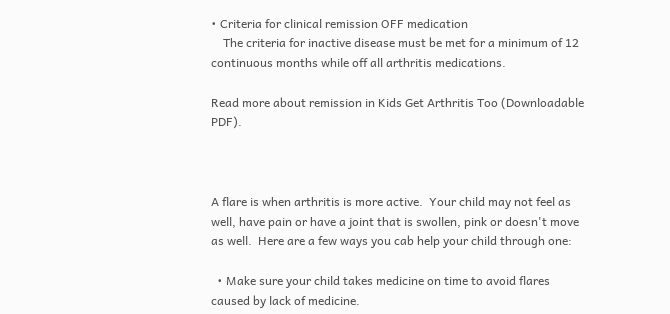• Criteria for clinical remission OFF medication
    The criteria for inactive disease must be met for a minimum of 12 continuous months while off all arthritis medications.

Read more about remission in Kids Get Arthritis Too (Downloadable PDF).



A flare is when arthritis is more active.  Your child may not feel as well, have pain or have a joint that is swollen, pink or doesn't move as well.  Here are a few ways you cab help your child through one:

  • Make sure your child takes medicine on time to avoid flares caused by lack of medicine.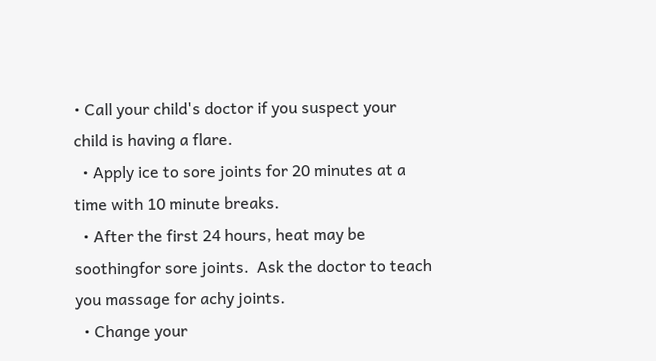• Call your child's doctor if you suspect your child is having a flare.
  • Apply ice to sore joints for 20 minutes at a time with 10 minute breaks.
  • After the first 24 hours, heat may be soothingfor sore joints.  Ask the doctor to teach you massage for achy joints.
  • Change your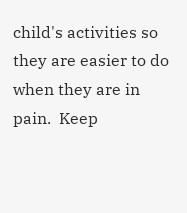child's activities so they are easier to do when they are in pain.  Keep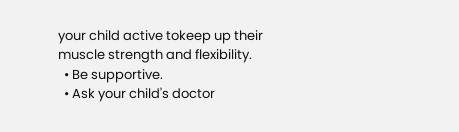your child active tokeep up their muscle strength and flexibility.
  • Be supportive.
  • Ask your child's doctor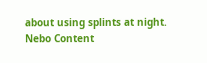about using splints at night.
Nebo Content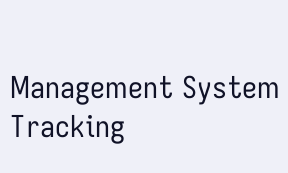Management System Tracking